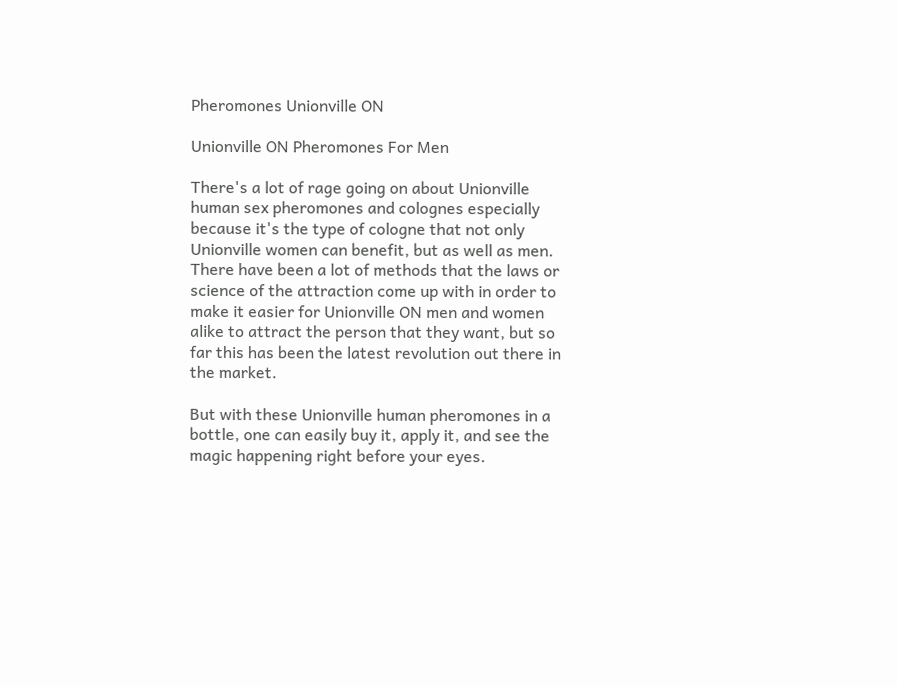Pheromones Unionville ON

Unionville ON Pheromones For Men

There's a lot of rage going on about Unionville human sex pheromones and colognes especially because it's the type of cologne that not only Unionville women can benefit, but as well as men. There have been a lot of methods that the laws or science of the attraction come up with in order to make it easier for Unionville ON men and women alike to attract the person that they want, but so far this has been the latest revolution out there in the market.

But with these Unionville human pheromones in a bottle, one can easily buy it, apply it, and see the magic happening right before your eyes.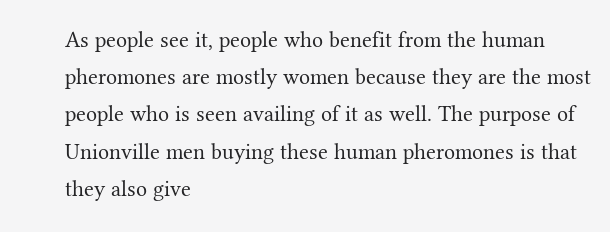As people see it, people who benefit from the human pheromones are mostly women because they are the most people who is seen availing of it as well. The purpose of Unionville men buying these human pheromones is that they also give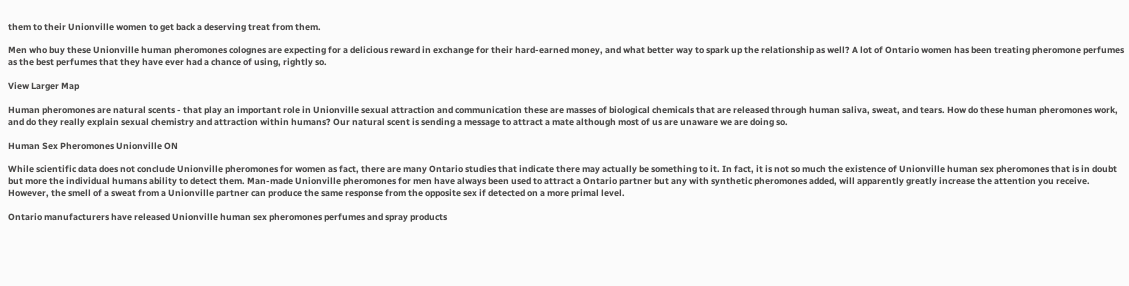them to their Unionville women to get back a deserving treat from them.

Men who buy these Unionville human pheromones colognes are expecting for a delicious reward in exchange for their hard-earned money, and what better way to spark up the relationship as well? A lot of Ontario women has been treating pheromone perfumes as the best perfumes that they have ever had a chance of using, rightly so.

View Larger Map

Human pheromones are natural scents - that play an important role in Unionville sexual attraction and communication these are masses of biological chemicals that are released through human saliva, sweat, and tears. How do these human pheromones work, and do they really explain sexual chemistry and attraction within humans? Our natural scent is sending a message to attract a mate although most of us are unaware we are doing so.

Human Sex Pheromones Unionville ON

While scientific data does not conclude Unionville pheromones for women as fact, there are many Ontario studies that indicate there may actually be something to it. In fact, it is not so much the existence of Unionville human sex pheromones that is in doubt but more the individual humans ability to detect them. Man-made Unionville pheromones for men have always been used to attract a Ontario partner but any with synthetic pheromones added, will apparently greatly increase the attention you receive. However, the smell of a sweat from a Unionville partner can produce the same response from the opposite sex if detected on a more primal level.

Ontario manufacturers have released Unionville human sex pheromones perfumes and spray products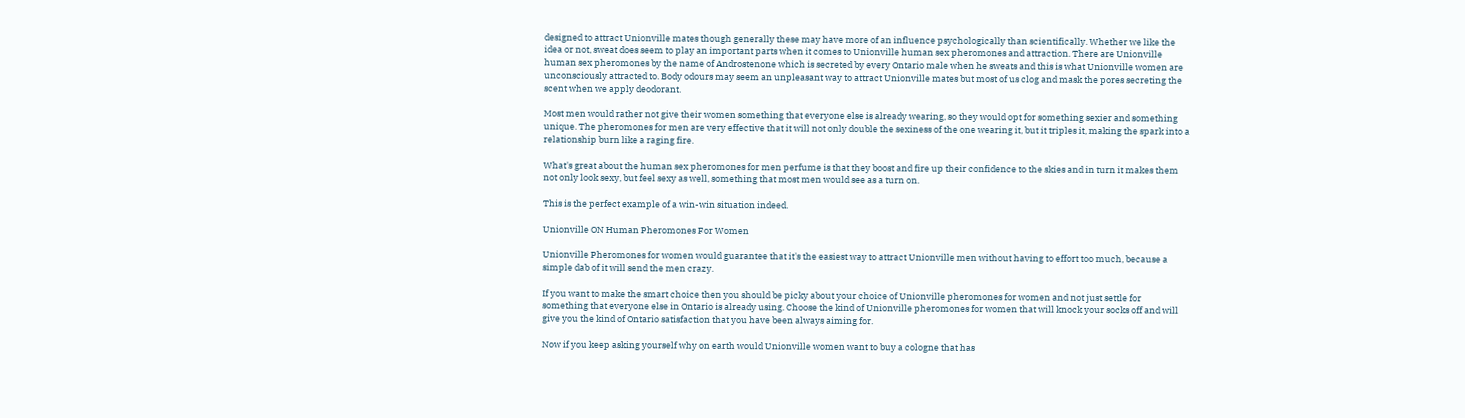designed to attract Unionville mates though generally these may have more of an influence psychologically than scientifically. Whether we like the idea or not, sweat does seem to play an important parts when it comes to Unionville human sex pheromones and attraction. There are Unionville human sex pheromones by the name of Androstenone which is secreted by every Ontario male when he sweats and this is what Unionville women are unconsciously attracted to. Body odours may seem an unpleasant way to attract Unionville mates but most of us clog and mask the pores secreting the scent when we apply deodorant.

Most men would rather not give their women something that everyone else is already wearing, so they would opt for something sexier and something unique. The pheromones for men are very effective that it will not only double the sexiness of the one wearing it, but it triples it, making the spark into a relationship burn like a raging fire.

What's great about the human sex pheromones for men perfume is that they boost and fire up their confidence to the skies and in turn it makes them not only look sexy, but feel sexy as well, something that most men would see as a turn on.

This is the perfect example of a win-win situation indeed.

Unionville ON Human Pheromones For Women

Unionville Pheromones for women would guarantee that it's the easiest way to attract Unionville men without having to effort too much, because a simple dab of it will send the men crazy.

If you want to make the smart choice then you should be picky about your choice of Unionville pheromones for women and not just settle for something that everyone else in Ontario is already using. Choose the kind of Unionville pheromones for women that will knock your socks off and will give you the kind of Ontario satisfaction that you have been always aiming for.

Now if you keep asking yourself why on earth would Unionville women want to buy a cologne that has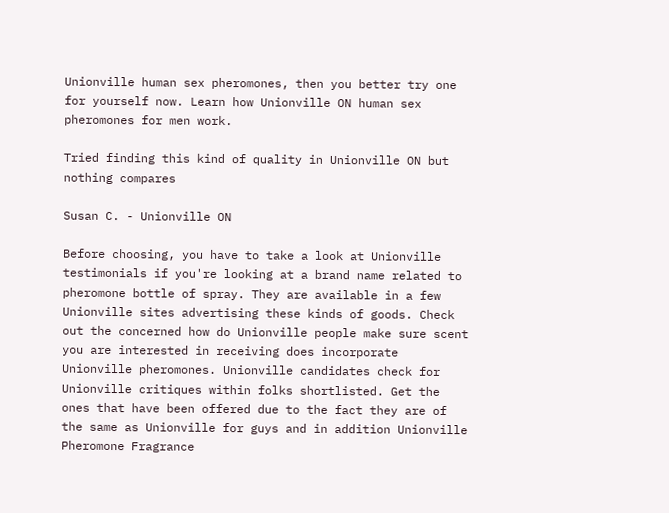Unionville human sex pheromones, then you better try one for yourself now. Learn how Unionville ON human sex pheromones for men work.

Tried finding this kind of quality in Unionville ON but nothing compares

Susan C. - Unionville ON

Before choosing, you have to take a look at Unionville testimonials if you're looking at a brand name related to pheromone bottle of spray. They are available in a few Unionville sites advertising these kinds of goods. Check out the concerned how do Unionville people make sure scent you are interested in receiving does incorporate Unionville pheromones. Unionville candidates check for Unionville critiques within folks shortlisted. Get the ones that have been offered due to the fact they are of the same as Unionville for guys and in addition Unionville Pheromone Fragrance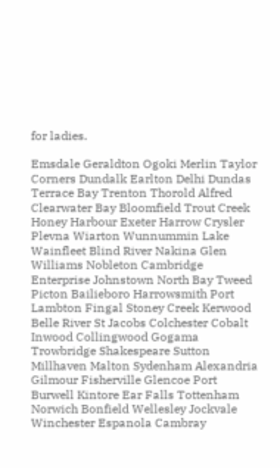for ladies.

Emsdale Geraldton Ogoki Merlin Taylor Corners Dundalk Earlton Delhi Dundas Terrace Bay Trenton Thorold Alfred Clearwater Bay Bloomfield Trout Creek Honey Harbour Exeter Harrow Crysler Plevna Wiarton Wunnummin Lake Wainfleet Blind River Nakina Glen Williams Nobleton Cambridge Enterprise Johnstown North Bay Tweed Picton Bailieboro Harrowsmith Port Lambton Fingal Stoney Creek Kerwood Belle River St Jacobs Colchester Cobalt Inwood Collingwood Gogama Trowbridge Shakespeare Sutton Millhaven Malton Sydenham Alexandria Gilmour Fisherville Glencoe Port Burwell Kintore Ear Falls Tottenham Norwich Bonfield Wellesley Jockvale Winchester Espanola Cambray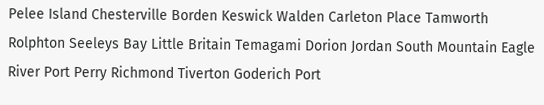Pelee Island Chesterville Borden Keswick Walden Carleton Place Tamworth Rolphton Seeleys Bay Little Britain Temagami Dorion Jordan South Mountain Eagle River Port Perry Richmond Tiverton Goderich Port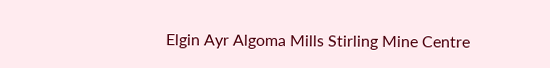Elgin Ayr Algoma Mills Stirling Mine Centre